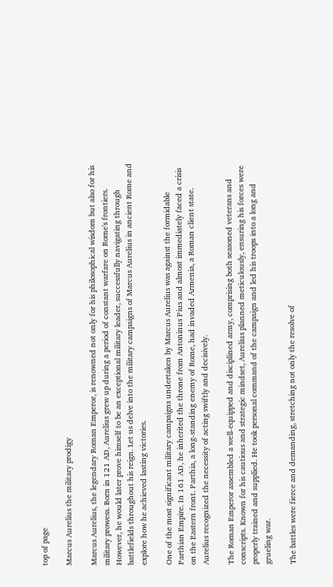top of page

Marcus Aurelius the military prodigy

Marcus Aurelius, the legendary Roman Emperor, is renowned not only for his philosophical wisdom but also for his military prowess. Born in 121 AD, Aurelius grew up during a period of constant warfare on Rome's frontiers. However, he would later prove himself to be an exceptional military leader, successfully navigating through battlefields throughout his reign. Let us delve into the military campaigns of Marcus Aurelius in ancient Rome and explore how he achieved lasting victories.

One of the most significant military campaigns undertaken by Marcus Aurelius was against the formidable Parthian Empire. In 161 AD, he inherited the throne from Antoninus Pius and almost immediately faced a crisis on the Eastern front. Parthia, a long-standing enemy of Rome, had invaded Armenia, a Roman client state. Aurelius recognized the necessity of acting swiftly and decisively.

The Roman Emperor assembled a well-equipped and disciplined army, comprising both seasoned veterans and conscripts. Known for his cautious and strategic mindset, Aurelius planned meticulously, ensuring his forces were properly trained and supplied. He took personal command of the campaign and led his troops into a long and grueling war.

The battles were fierce and demanding, stretching not only the resolve of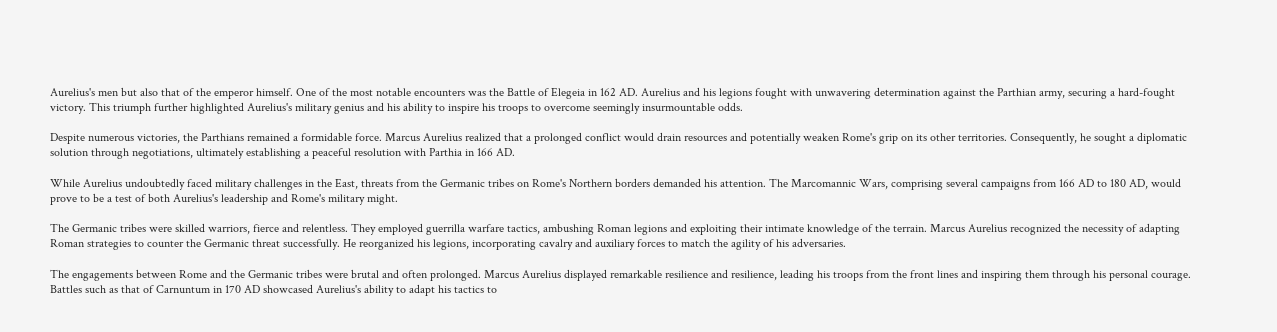Aurelius's men but also that of the emperor himself. One of the most notable encounters was the Battle of Elegeia in 162 AD. Aurelius and his legions fought with unwavering determination against the Parthian army, securing a hard-fought victory. This triumph further highlighted Aurelius's military genius and his ability to inspire his troops to overcome seemingly insurmountable odds.

Despite numerous victories, the Parthians remained a formidable force. Marcus Aurelius realized that a prolonged conflict would drain resources and potentially weaken Rome's grip on its other territories. Consequently, he sought a diplomatic solution through negotiations, ultimately establishing a peaceful resolution with Parthia in 166 AD.

While Aurelius undoubtedly faced military challenges in the East, threats from the Germanic tribes on Rome's Northern borders demanded his attention. The Marcomannic Wars, comprising several campaigns from 166 AD to 180 AD, would prove to be a test of both Aurelius's leadership and Rome's military might.

The Germanic tribes were skilled warriors, fierce and relentless. They employed guerrilla warfare tactics, ambushing Roman legions and exploiting their intimate knowledge of the terrain. Marcus Aurelius recognized the necessity of adapting Roman strategies to counter the Germanic threat successfully. He reorganized his legions, incorporating cavalry and auxiliary forces to match the agility of his adversaries.

The engagements between Rome and the Germanic tribes were brutal and often prolonged. Marcus Aurelius displayed remarkable resilience and resilience, leading his troops from the front lines and inspiring them through his personal courage. Battles such as that of Carnuntum in 170 AD showcased Aurelius's ability to adapt his tactics to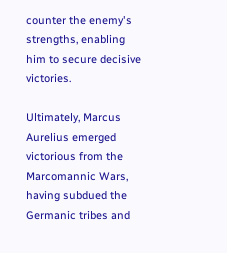counter the enemy's strengths, enabling him to secure decisive victories.

Ultimately, Marcus Aurelius emerged victorious from the Marcomannic Wars, having subdued the Germanic tribes and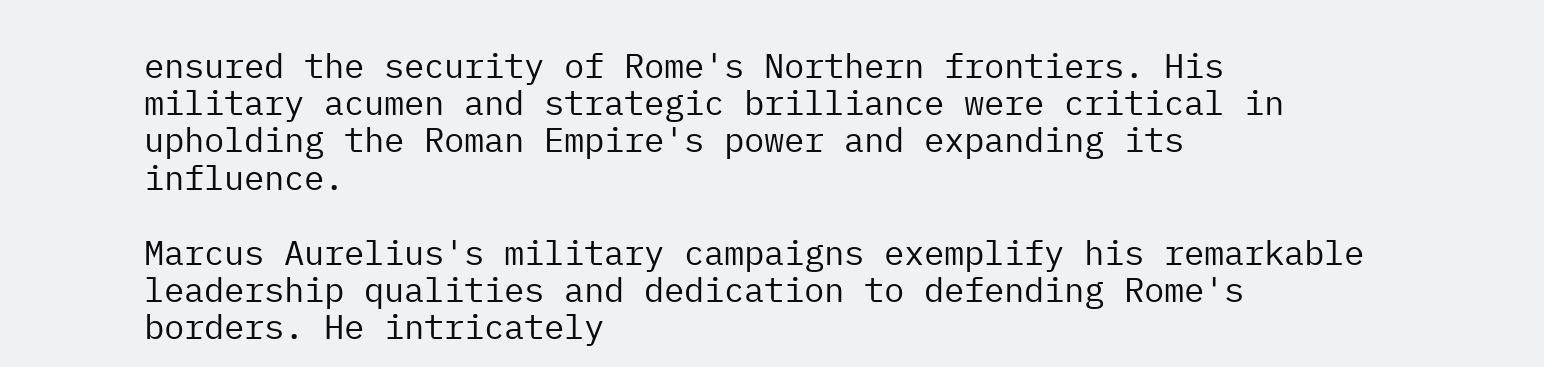ensured the security of Rome's Northern frontiers. His military acumen and strategic brilliance were critical in upholding the Roman Empire's power and expanding its influence.

Marcus Aurelius's military campaigns exemplify his remarkable leadership qualities and dedication to defending Rome's borders. He intricately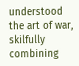understood the art of war, skilfully combining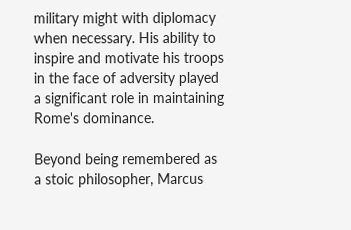military might with diplomacy when necessary. His ability to inspire and motivate his troops in the face of adversity played a significant role in maintaining Rome's dominance.

Beyond being remembered as a stoic philosopher, Marcus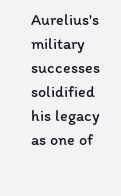Aurelius's military successes solidified his legacy as one of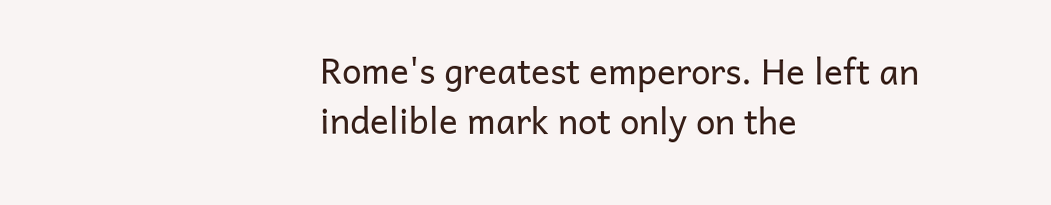Rome's greatest emperors. He left an indelible mark not only on the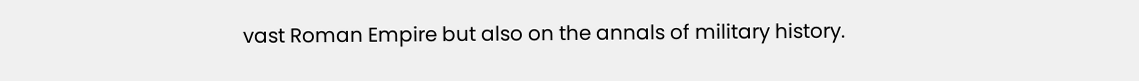vast Roman Empire but also on the annals of military history.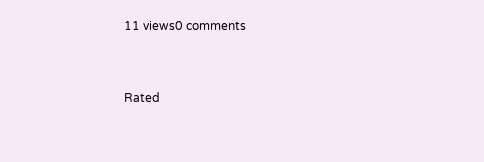11 views0 comments


Rated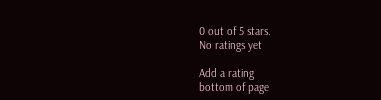0 out of 5 stars.
No ratings yet

Add a rating
bottom of page